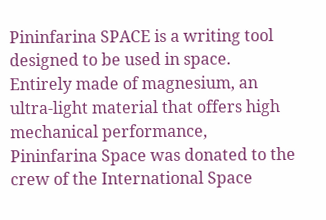Pininfarina SPACE is a writing tool designed to be used in space. Entirely made of magnesium, an ultra-light material that offers high mechanical performance, Pininfarina Space was donated to the crew of the International Space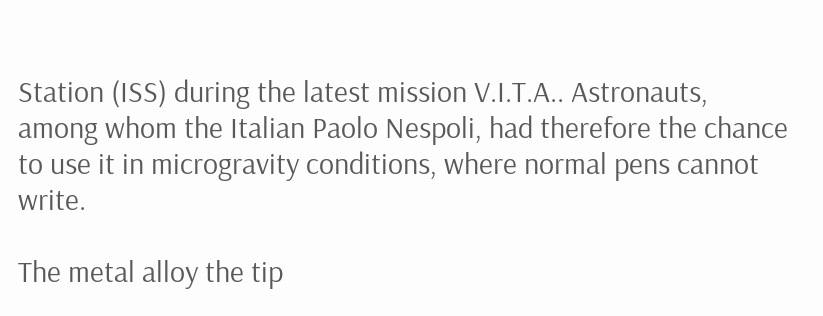Station (ISS) during the latest mission V.I.T.A.. Astronauts, among whom the Italian Paolo Nespoli, had therefore the chance to use it in microgravity conditions, where normal pens cannot write.

The metal alloy the tip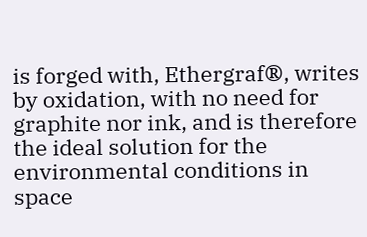is forged with, Ethergraf®, writes by oxidation, with no need for graphite nor ink, and is therefore the ideal solution for the environmental conditions in space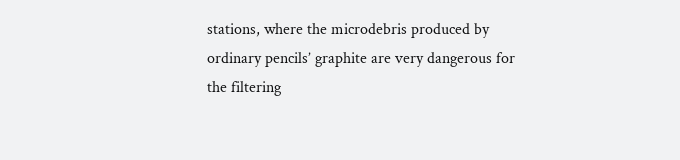stations, where the microdebris produced by ordinary pencils’ graphite are very dangerous for the filtering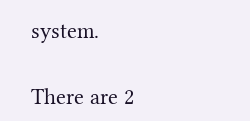system.

There are 2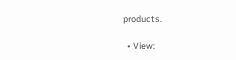products.

  • View: